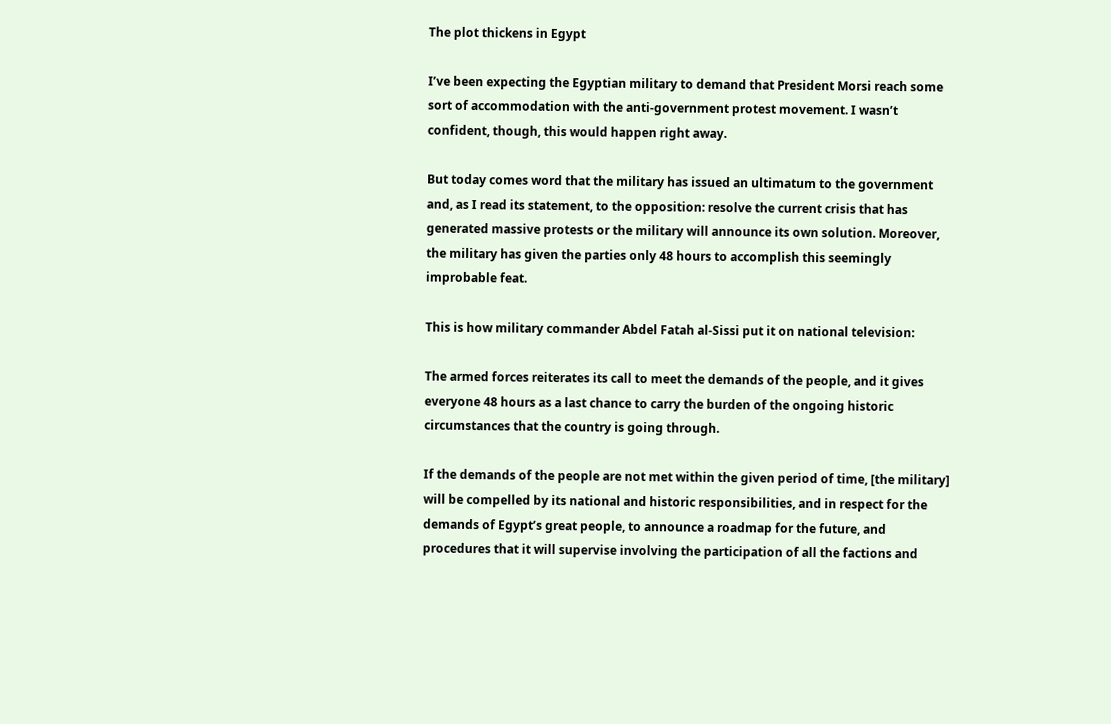The plot thickens in Egypt

I’ve been expecting the Egyptian military to demand that President Morsi reach some sort of accommodation with the anti-government protest movement. I wasn’t confident, though, this would happen right away.

But today comes word that the military has issued an ultimatum to the government and, as I read its statement, to the opposition: resolve the current crisis that has generated massive protests or the military will announce its own solution. Moreover, the military has given the parties only 48 hours to accomplish this seemingly improbable feat.

This is how military commander Abdel Fatah al-Sissi put it on national television:

The armed forces reiterates its call to meet the demands of the people, and it gives everyone 48 hours as a last chance to carry the burden of the ongoing historic circumstances that the country is going through.

If the demands of the people are not met within the given period of time, [the military] will be compelled by its national and historic responsibilities, and in respect for the demands of Egypt’s great people, to announce a roadmap for the future, and procedures that it will supervise involving the participation of all the factions and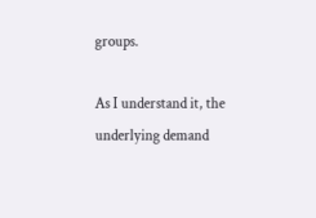groups.

As I understand it, the underlying demand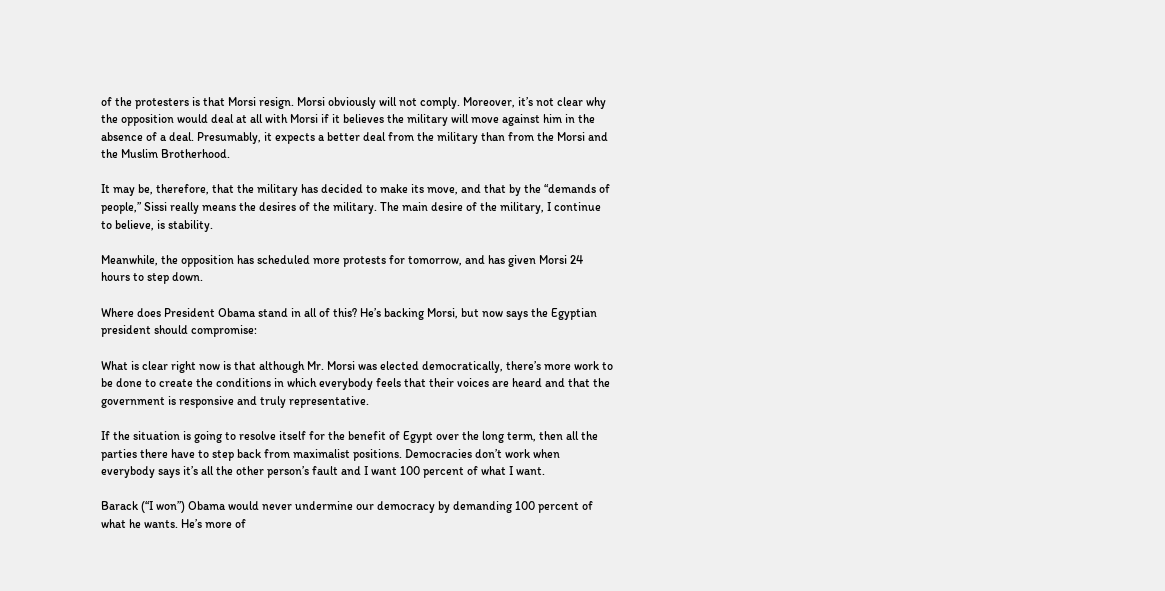of the protesters is that Morsi resign. Morsi obviously will not comply. Moreover, it’s not clear why the opposition would deal at all with Morsi if it believes the military will move against him in the absence of a deal. Presumably, it expects a better deal from the military than from the Morsi and the Muslim Brotherhood.

It may be, therefore, that the military has decided to make its move, and that by the “demands of people,” Sissi really means the desires of the military. The main desire of the military, I continue to believe, is stability.

Meanwhile, the opposition has scheduled more protests for tomorrow, and has given Morsi 24 hours to step down.

Where does President Obama stand in all of this? He’s backing Morsi, but now says the Egyptian president should compromise:

What is clear right now is that although Mr. Morsi was elected democratically, there’s more work to be done to create the conditions in which everybody feels that their voices are heard and that the government is responsive and truly representative.

If the situation is going to resolve itself for the benefit of Egypt over the long term, then all the parties there have to step back from maximalist positions. Democracies don’t work when everybody says it’s all the other person’s fault and I want 100 percent of what I want.

Barack (“I won”) Obama would never undermine our democracy by demanding 100 percent of what he wants. He’s more of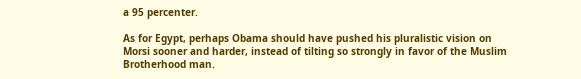a 95 percenter.

As for Egypt, perhaps Obama should have pushed his pluralistic vision on Morsi sooner and harder, instead of tilting so strongly in favor of the Muslim Brotherhood man.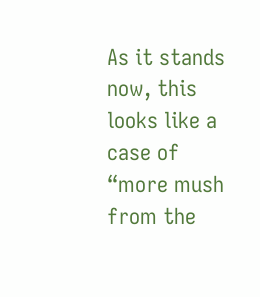As it stands now, this looks like a case of “more mush from the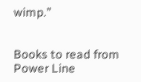wimp.”


Books to read from Power Line